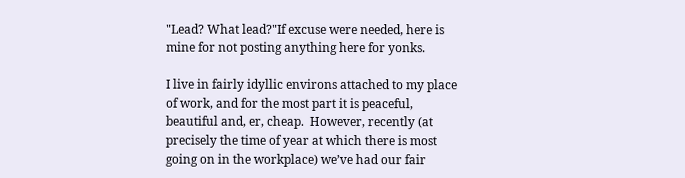"Lead? What lead?"If excuse were needed, here is mine for not posting anything here for yonks.

I live in fairly idyllic environs attached to my place of work, and for the most part it is peaceful, beautiful and, er, cheap.  However, recently (at precisely the time of year at which there is most going on in the workplace) we’ve had our fair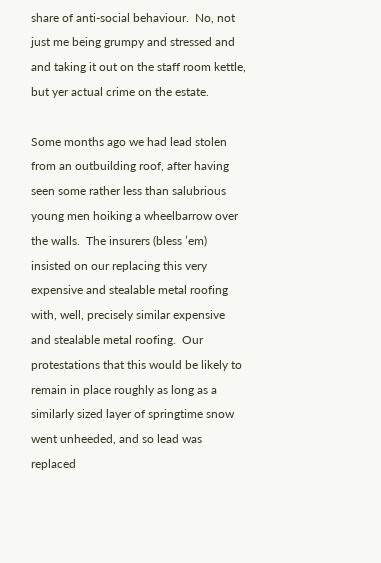share of anti-social behaviour.  No, not just me being grumpy and stressed and and taking it out on the staff room kettle, but yer actual crime on the estate.

Some months ago we had lead stolen from an outbuilding roof, after having seen some rather less than salubrious young men hoiking a wheelbarrow over the walls.  The insurers (bless ’em) insisted on our replacing this very expensive and stealable metal roofing with, well, precisely similar expensive and stealable metal roofing.  Our protestations that this would be likely to remain in place roughly as long as a similarly sized layer of springtime snow went unheeded, and so lead was replaced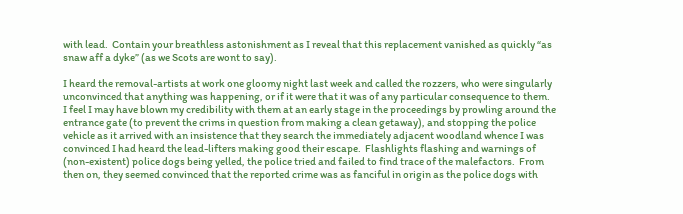with lead.  Contain your breathless astonishment as I reveal that this replacement vanished as quickly “as snaw aff a dyke” (as we Scots are wont to say).

I heard the removal-artists at work one gloomy night last week and called the rozzers, who were singularly unconvinced that anything was happening, or if it were that it was of any particular consequence to them.  I feel I may have blown my credibility with them at an early stage in the proceedings by prowling around the entrance gate (to prevent the crims in question from making a clean getaway), and stopping the police vehicle as it arrived with an insistence that they search the immediately adjacent woodland whence I was convinced I had heard the lead-lifters making good their escape.  Flashlights flashing and warnings of (non-existent) police dogs being yelled, the police tried and failed to find trace of the malefactors.  From then on, they seemed convinced that the reported crime was as fanciful in origin as the police dogs with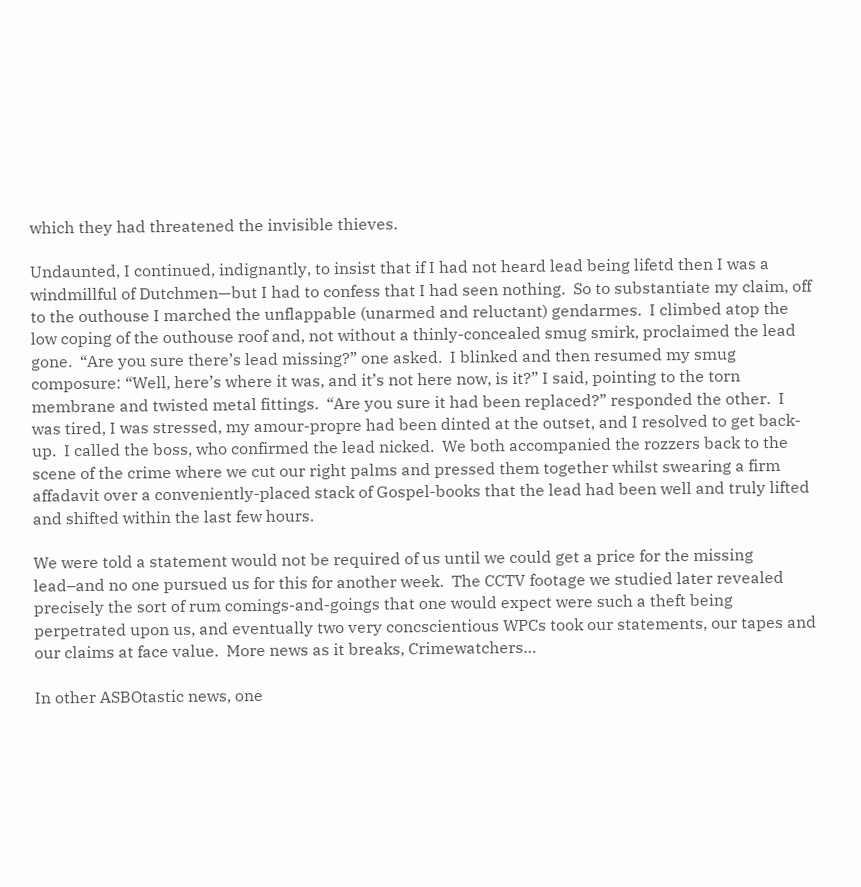which they had threatened the invisible thieves.

Undaunted, I continued, indignantly, to insist that if I had not heard lead being lifetd then I was a windmillful of Dutchmen—but I had to confess that I had seen nothing.  So to substantiate my claim, off to the outhouse I marched the unflappable (unarmed and reluctant) gendarmes.  I climbed atop the low coping of the outhouse roof and, not without a thinly-concealed smug smirk, proclaimed the lead gone.  “Are you sure there’s lead missing?” one asked.  I blinked and then resumed my smug composure: “Well, here’s where it was, and it’s not here now, is it?” I said, pointing to the torn membrane and twisted metal fittings.  “Are you sure it had been replaced?” responded the other.  I was tired, I was stressed, my amour-propre had been dinted at the outset, and I resolved to get back-up.  I called the boss, who confirmed the lead nicked.  We both accompanied the rozzers back to the scene of the crime where we cut our right palms and pressed them together whilst swearing a firm affadavit over a conveniently-placed stack of Gospel-books that the lead had been well and truly lifted and shifted within the last few hours.

We were told a statement would not be required of us until we could get a price for the missing lead–and no one pursued us for this for another week.  The CCTV footage we studied later revealed precisely the sort of rum comings-and-goings that one would expect were such a theft being perpetrated upon us, and eventually two very concscientious WPCs took our statements, our tapes and our claims at face value.  More news as it breaks, Crimewatchers…

In other ASBOtastic news, one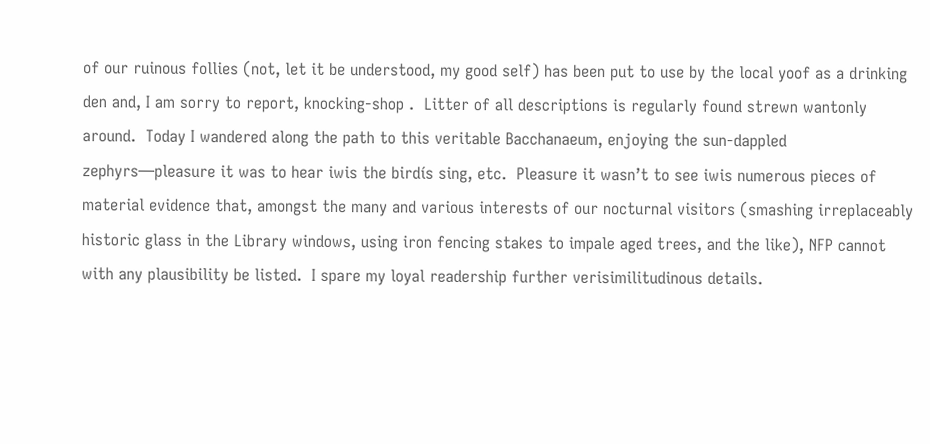of our ruinous follies (not, let it be understood, my good self) has been put to use by the local yoof as a drinking den and, I am sorry to report, knocking-shop .  Litter of all descriptions is regularly found strewn wantonly around.  Today I wandered along the path to this veritable Bacchanaeum, enjoying the sun-dappled zephyrs—pleasure it was to hear iwis the birdís sing, etc.  Pleasure it wasn’t to see iwis numerous pieces of material evidence that, amongst the many and various interests of our nocturnal visitors (smashing irreplaceably historic glass in the Library windows, using iron fencing stakes to impale aged trees, and the like), NFP cannot with any plausibility be listed.  I spare my loyal readership further verisimilitudinous details.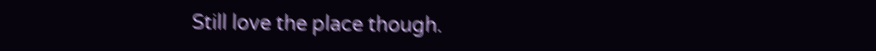Still love the place though.